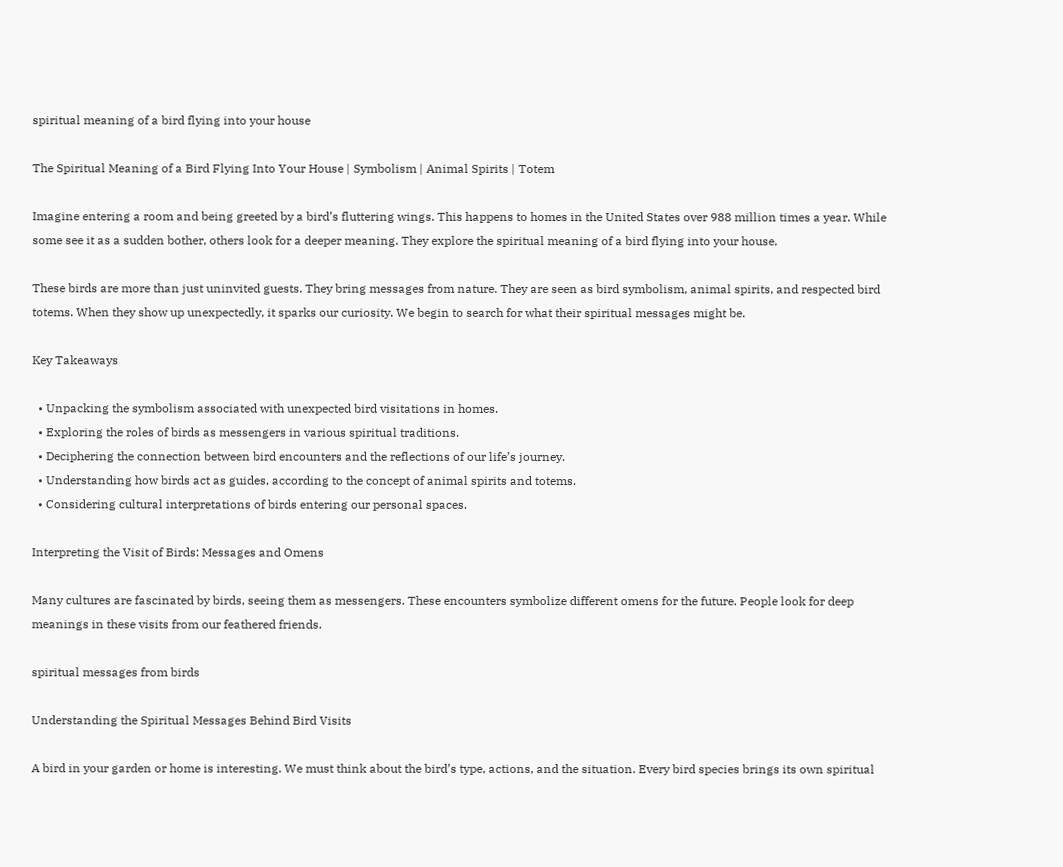spiritual meaning of a bird flying into your house

The Spiritual Meaning of a Bird Flying Into Your House | Symbolism | Animal Spirits | Totem

Imagine entering a room and being greeted by a bird’s fluttering wings. This happens to homes in the United States over 988 million times a year. While some see it as a sudden bother, others look for a deeper meaning. They explore the spiritual meaning of a bird flying into your house.

These birds are more than just uninvited guests. They bring messages from nature. They are seen as bird symbolism, animal spirits, and respected bird totems. When they show up unexpectedly, it sparks our curiosity. We begin to search for what their spiritual messages might be.

Key Takeaways

  • Unpacking the symbolism associated with unexpected bird visitations in homes.
  • Exploring the roles of birds as messengers in various spiritual traditions.
  • Deciphering the connection between bird encounters and the reflections of our life’s journey.
  • Understanding how birds act as guides, according to the concept of animal spirits and totems.
  • Considering cultural interpretations of birds entering our personal spaces.

Interpreting the Visit of Birds: Messages and Omens

Many cultures are fascinated by birds, seeing them as messengers. These encounters symbolize different omens for the future. People look for deep meanings in these visits from our feathered friends.

spiritual messages from birds

Understanding the Spiritual Messages Behind Bird Visits

A bird in your garden or home is interesting. We must think about the bird’s type, actions, and the situation. Every bird species brings its own spiritual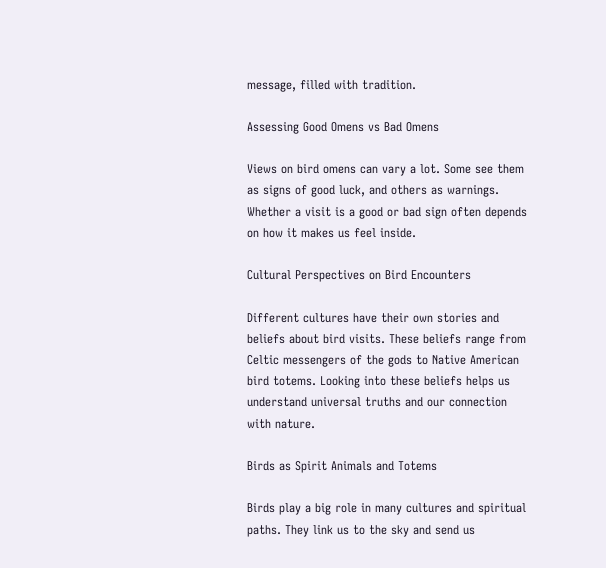message, filled with tradition.

Assessing Good Omens vs Bad Omens

Views on bird omens can vary a lot. Some see them as signs of good luck, and others as warnings. Whether a visit is a good or bad sign often depends on how it makes us feel inside.

Cultural Perspectives on Bird Encounters

Different cultures have their own stories and beliefs about bird visits. These beliefs range from Celtic messengers of the gods to Native American bird totems. Looking into these beliefs helps us understand universal truths and our connection with nature.

Birds as Spirit Animals and Totems

Birds play a big role in many cultures and spiritual paths. They link us to the sky and send us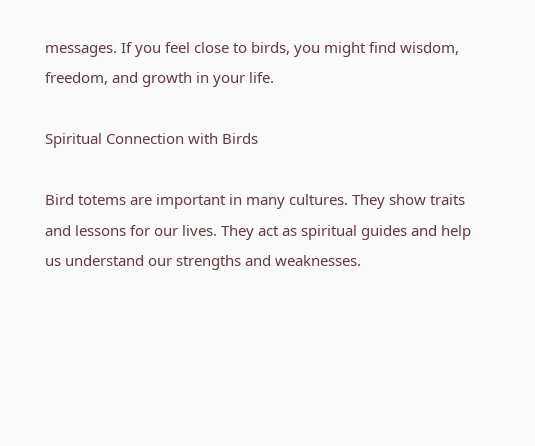messages. If you feel close to birds, you might find wisdom, freedom, and growth in your life.

Spiritual Connection with Birds

Bird totems are important in many cultures. They show traits and lessons for our lives. They act as spiritual guides and help us understand our strengths and weaknesses.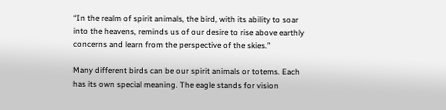“In the realm of spirit animals, the bird, with its ability to soar into the heavens, reminds us of our desire to rise above earthly concerns and learn from the perspective of the skies.”

Many different birds can be our spirit animals or totems. Each has its own special meaning. The eagle stands for vision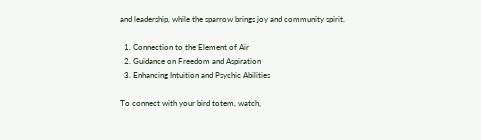and leadership, while the sparrow brings joy and community spirit.

  1. Connection to the Element of Air
  2. Guidance on Freedom and Aspiration
  3. Enhancing Intuition and Psychic Abilities

To connect with your bird totem, watch,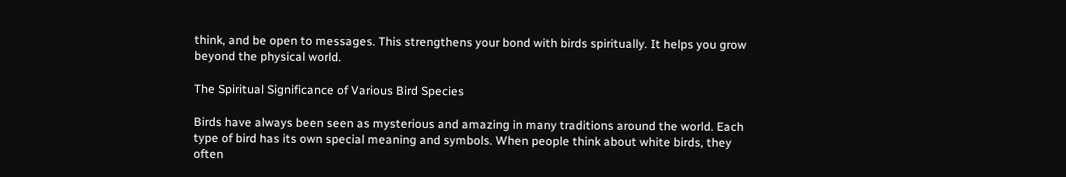think, and be open to messages. This strengthens your bond with birds spiritually. It helps you grow beyond the physical world.

The Spiritual Significance of Various Bird Species

Birds have always been seen as mysterious and amazing in many traditions around the world. Each type of bird has its own special meaning and symbols. When people think about white birds, they often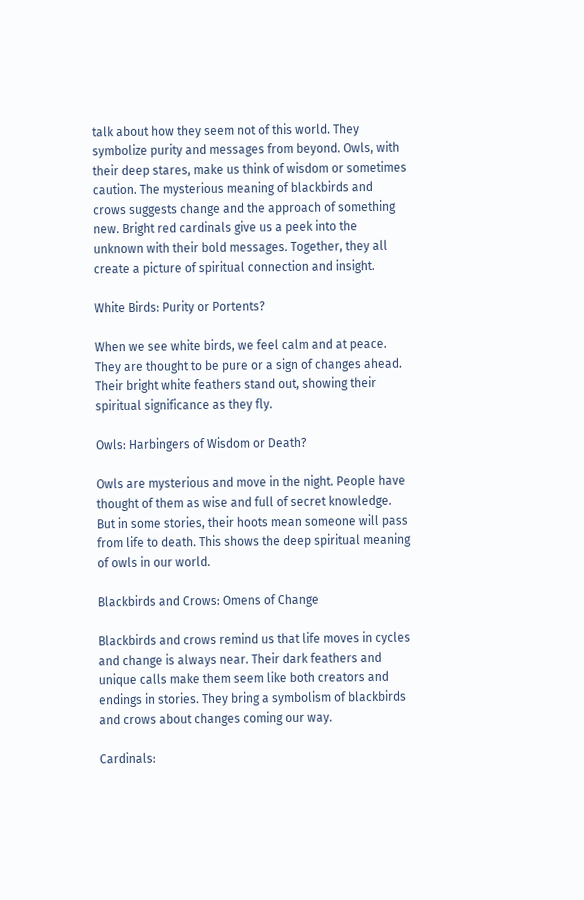talk about how they seem not of this world. They symbolize purity and messages from beyond. Owls, with their deep stares, make us think of wisdom or sometimes caution. The mysterious meaning of blackbirds and crows suggests change and the approach of something new. Bright red cardinals give us a peek into the unknown with their bold messages. Together, they all create a picture of spiritual connection and insight.

White Birds: Purity or Portents?

When we see white birds, we feel calm and at peace. They are thought to be pure or a sign of changes ahead. Their bright white feathers stand out, showing their spiritual significance as they fly.

Owls: Harbingers of Wisdom or Death?

Owls are mysterious and move in the night. People have thought of them as wise and full of secret knowledge. But in some stories, their hoots mean someone will pass from life to death. This shows the deep spiritual meaning of owls in our world.

Blackbirds and Crows: Omens of Change

Blackbirds and crows remind us that life moves in cycles and change is always near. Their dark feathers and unique calls make them seem like both creators and endings in stories. They bring a symbolism of blackbirds and crows about changes coming our way.

Cardinals: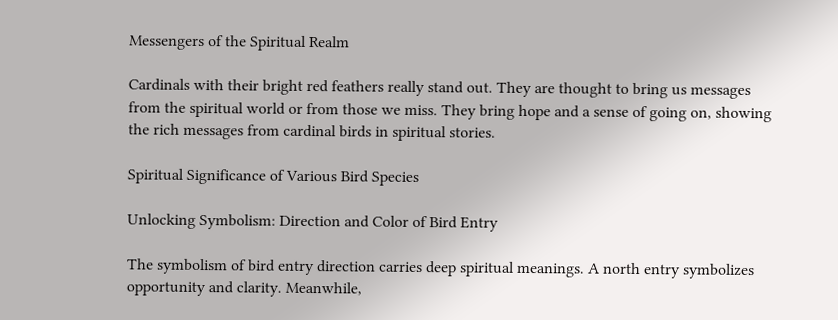Messengers of the Spiritual Realm

Cardinals with their bright red feathers really stand out. They are thought to bring us messages from the spiritual world or from those we miss. They bring hope and a sense of going on, showing the rich messages from cardinal birds in spiritual stories.

Spiritual Significance of Various Bird Species

Unlocking Symbolism: Direction and Color of Bird Entry

The symbolism of bird entry direction carries deep spiritual meanings. A north entry symbolizes opportunity and clarity. Meanwhile,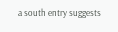a south entry suggests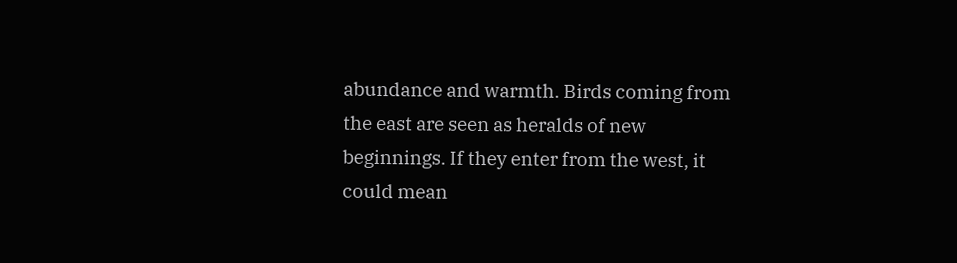abundance and warmth. Birds coming from the east are seen as heralds of new beginnings. If they enter from the west, it could mean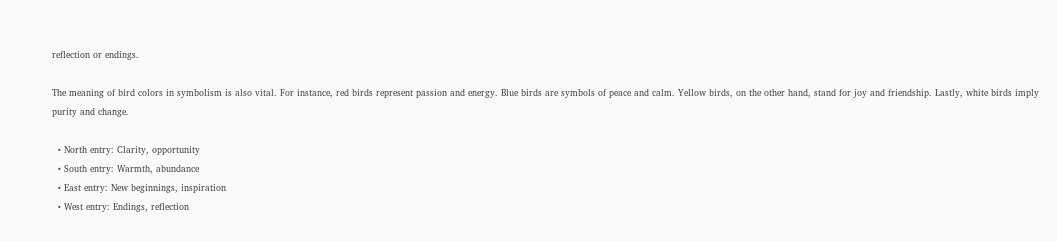reflection or endings.

The meaning of bird colors in symbolism is also vital. For instance, red birds represent passion and energy. Blue birds are symbols of peace and calm. Yellow birds, on the other hand, stand for joy and friendship. Lastly, white birds imply purity and change.

  • North entry: Clarity, opportunity
  • South entry: Warmth, abundance
  • East entry: New beginnings, inspiration
  • West entry: Endings, reflection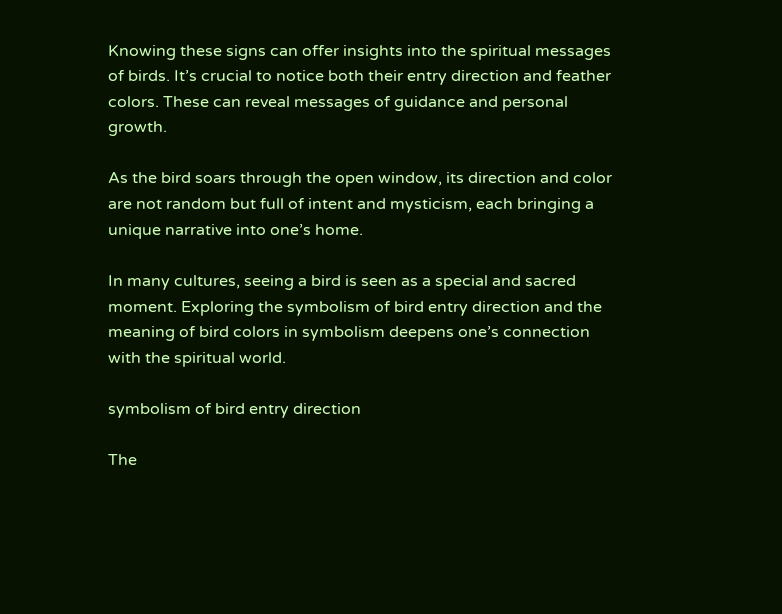Knowing these signs can offer insights into the spiritual messages of birds. It’s crucial to notice both their entry direction and feather colors. These can reveal messages of guidance and personal growth.

As the bird soars through the open window, its direction and color are not random but full of intent and mysticism, each bringing a unique narrative into one’s home.

In many cultures, seeing a bird is seen as a special and sacred moment. Exploring the symbolism of bird entry direction and the meaning of bird colors in symbolism deepens one’s connection with the spiritual world.

symbolism of bird entry direction

The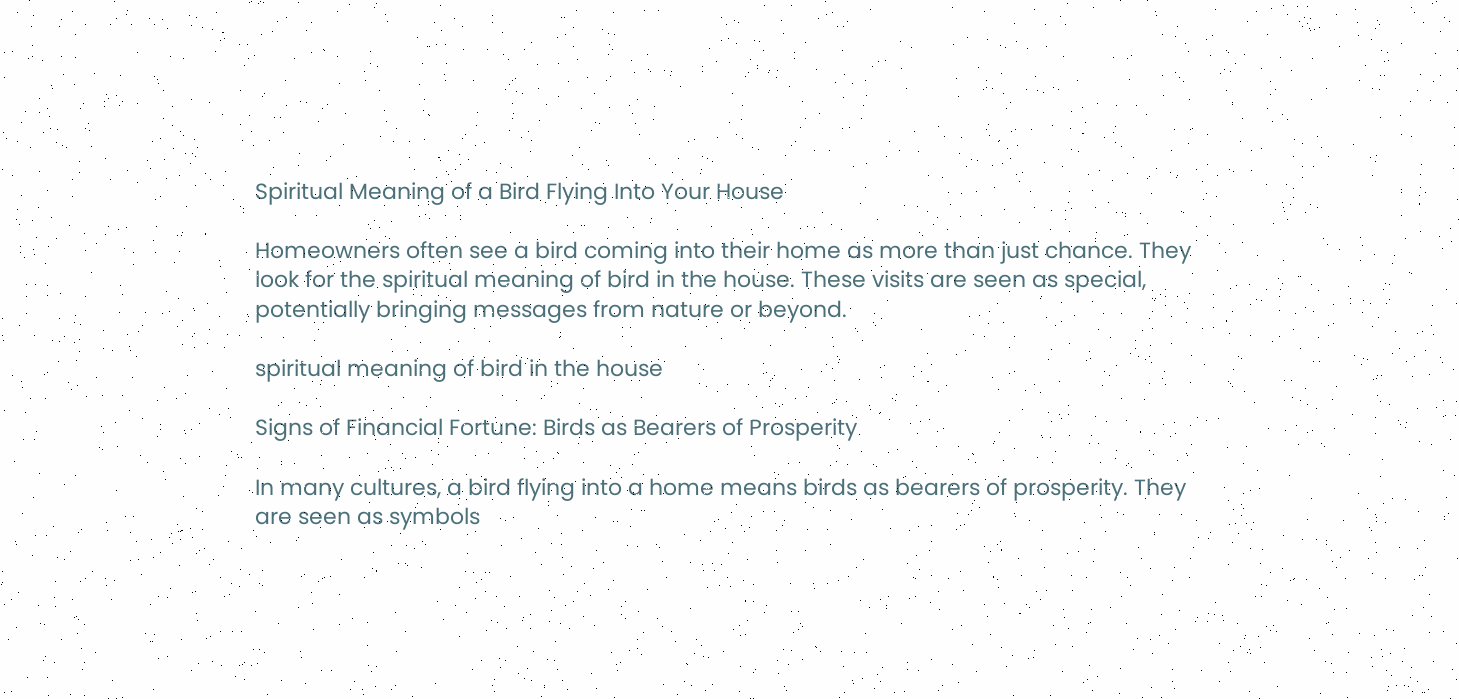Spiritual Meaning of a Bird Flying Into Your House

Homeowners often see a bird coming into their home as more than just chance. They look for the spiritual meaning of bird in the house. These visits are seen as special, potentially bringing messages from nature or beyond.

spiritual meaning of bird in the house

Signs of Financial Fortune: Birds as Bearers of Prosperity

In many cultures, a bird flying into a home means birds as bearers of prosperity. They are seen as symbols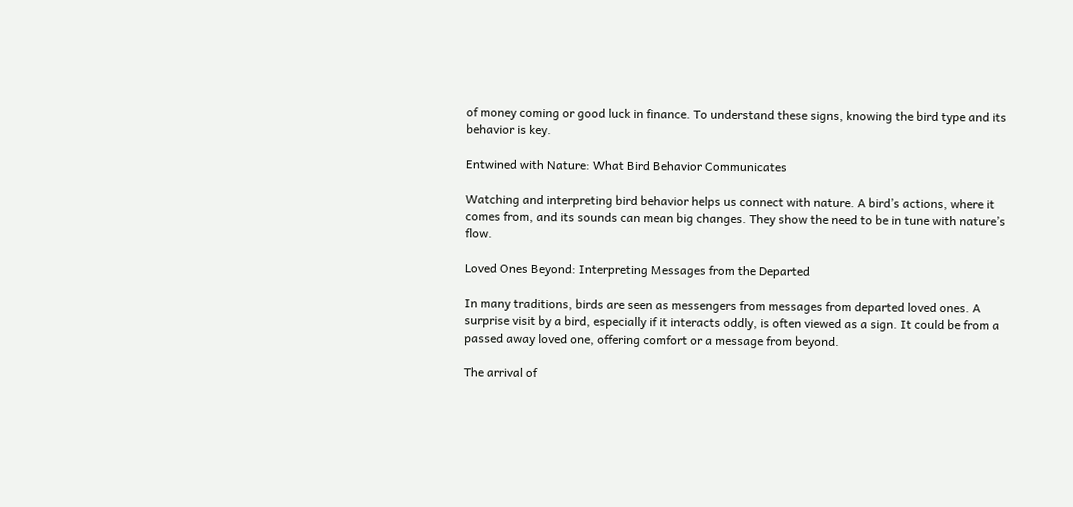of money coming or good luck in finance. To understand these signs, knowing the bird type and its behavior is key.

Entwined with Nature: What Bird Behavior Communicates

Watching and interpreting bird behavior helps us connect with nature. A bird’s actions, where it comes from, and its sounds can mean big changes. They show the need to be in tune with nature’s flow.

Loved Ones Beyond: Interpreting Messages from the Departed

In many traditions, birds are seen as messengers from messages from departed loved ones. A surprise visit by a bird, especially if it interacts oddly, is often viewed as a sign. It could be from a passed away loved one, offering comfort or a message from beyond.

The arrival of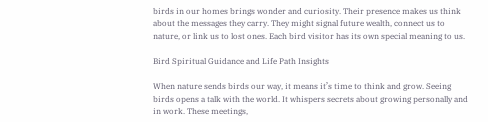birds in our homes brings wonder and curiosity. Their presence makes us think about the messages they carry. They might signal future wealth, connect us to nature, or link us to lost ones. Each bird visitor has its own special meaning to us.

Bird Spiritual Guidance and Life Path Insights

When nature sends birds our way, it means it’s time to think and grow. Seeing birds opens a talk with the world. It whispers secrets about growing personally and in work. These meetings,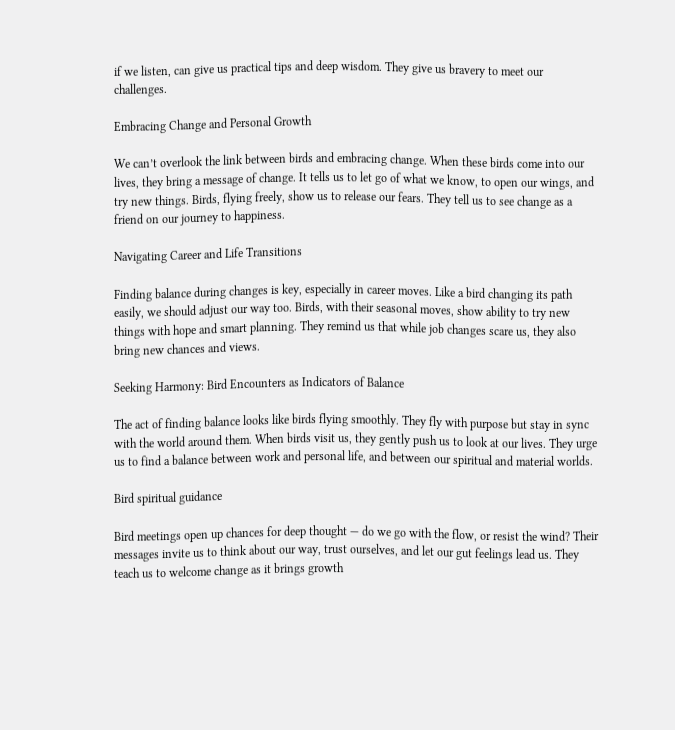if we listen, can give us practical tips and deep wisdom. They give us bravery to meet our challenges.

Embracing Change and Personal Growth

We can’t overlook the link between birds and embracing change. When these birds come into our lives, they bring a message of change. It tells us to let go of what we know, to open our wings, and try new things. Birds, flying freely, show us to release our fears. They tell us to see change as a friend on our journey to happiness.

Navigating Career and Life Transitions

Finding balance during changes is key, especially in career moves. Like a bird changing its path easily, we should adjust our way too. Birds, with their seasonal moves, show ability to try new things with hope and smart planning. They remind us that while job changes scare us, they also bring new chances and views.

Seeking Harmony: Bird Encounters as Indicators of Balance

The act of finding balance looks like birds flying smoothly. They fly with purpose but stay in sync with the world around them. When birds visit us, they gently push us to look at our lives. They urge us to find a balance between work and personal life, and between our spiritual and material worlds.

Bird spiritual guidance

Bird meetings open up chances for deep thought — do we go with the flow, or resist the wind? Their messages invite us to think about our way, trust ourselves, and let our gut feelings lead us. They teach us to welcome change as it brings growth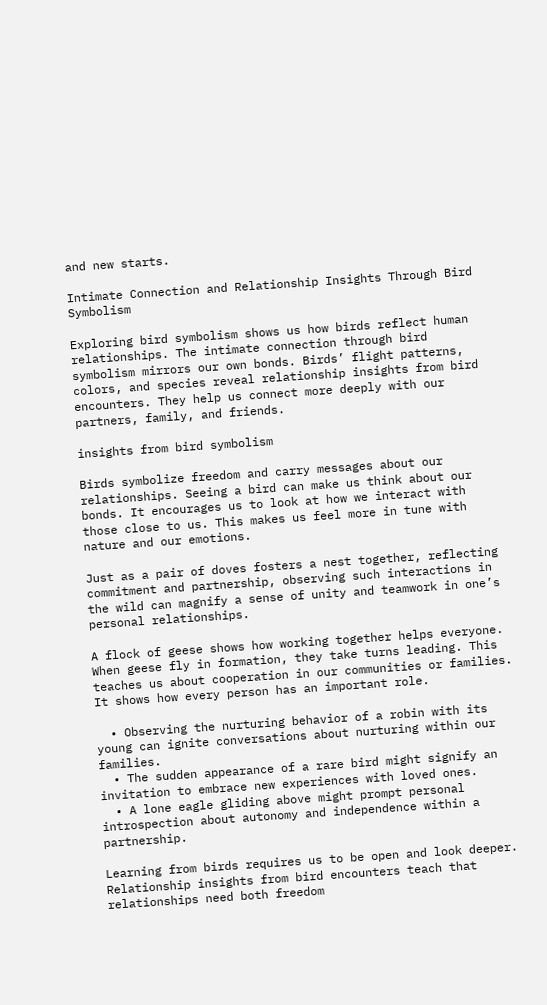and new starts.

Intimate Connection and Relationship Insights Through Bird Symbolism

Exploring bird symbolism shows us how birds reflect human relationships. The intimate connection through bird symbolism mirrors our own bonds. Birds’ flight patterns, colors, and species reveal relationship insights from bird encounters. They help us connect more deeply with our partners, family, and friends.

insights from bird symbolism

Birds symbolize freedom and carry messages about our relationships. Seeing a bird can make us think about our bonds. It encourages us to look at how we interact with those close to us. This makes us feel more in tune with nature and our emotions.

Just as a pair of doves fosters a nest together, reflecting commitment and partnership, observing such interactions in the wild can magnify a sense of unity and teamwork in one’s personal relationships.

A flock of geese shows how working together helps everyone. When geese fly in formation, they take turns leading. This teaches us about cooperation in our communities or families. It shows how every person has an important role.

  • Observing the nurturing behavior of a robin with its young can ignite conversations about nurturing within our families.
  • The sudden appearance of a rare bird might signify an invitation to embrace new experiences with loved ones.
  • A lone eagle gliding above might prompt personal introspection about autonomy and independence within a partnership.

Learning from birds requires us to be open and look deeper. Relationship insights from bird encounters teach that relationships need both freedom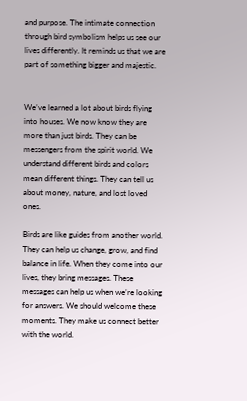and purpose. The intimate connection through bird symbolism helps us see our lives differently. It reminds us that we are part of something bigger and majestic.


We’ve learned a lot about birds flying into houses. We now know they are more than just birds. They can be messengers from the spirit world. We understand different birds and colors mean different things. They can tell us about money, nature, and lost loved ones.

Birds are like guides from another world. They can help us change, grow, and find balance in life. When they come into our lives, they bring messages. These messages can help us when we’re looking for answers. We should welcome these moments. They make us connect better with the world.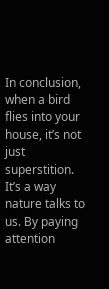In conclusion, when a bird flies into your house, it’s not just superstition. It’s a way nature talks to us. By paying attention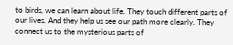to birds, we can learn about life. They touch different parts of our lives. And they help us see our path more clearly. They connect us to the mysterious parts of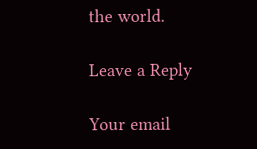the world.

Leave a Reply

Your email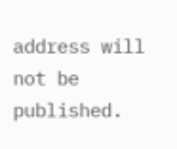address will not be published.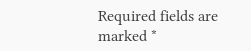Required fields are marked *